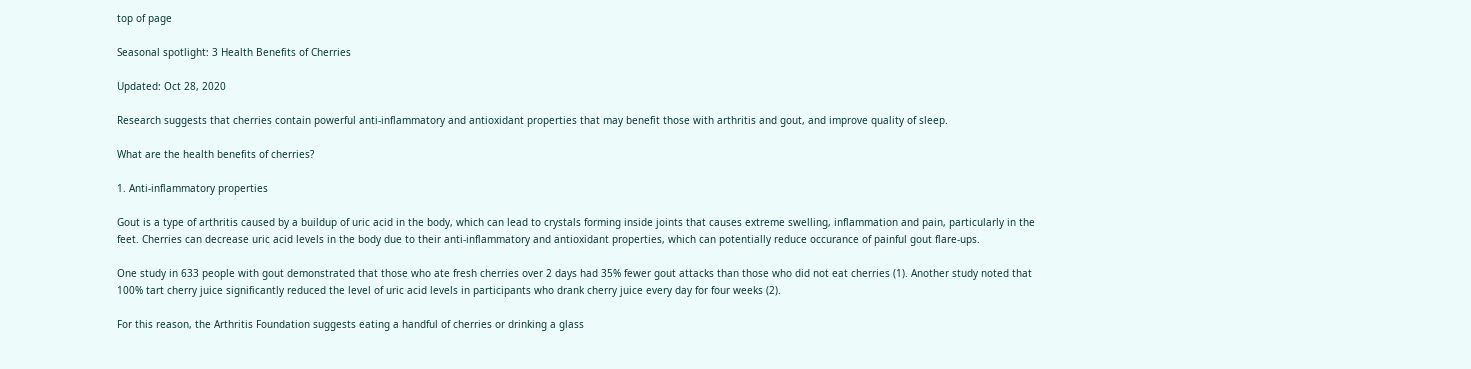top of page

Seasonal spotlight: 3 Health Benefits of Cherries

Updated: Oct 28, 2020

Research suggests that cherries contain powerful anti-inflammatory and antioxidant properties that may benefit those with arthritis and gout, and improve quality of sleep.

What are the health benefits of cherries?

1. Anti-inflammatory properties

Gout is a type of arthritis caused by a buildup of uric acid in the body, which can lead to crystals forming inside joints that causes extreme swelling, inflammation and pain, particularly in the feet. Cherries can decrease uric acid levels in the body due to their anti-inflammatory and antioxidant properties, which can potentially reduce occurance of painful gout flare-ups.

One study in 633 people with gout demonstrated that those who ate fresh cherries over 2 days had 35% fewer gout attacks than those who did not eat cherries (1). Another study noted that 100% tart cherry juice significantly reduced the level of uric acid levels in participants who drank cherry juice every day for four weeks (2).

For this reason, the Arthritis Foundation suggests eating a handful of cherries or drinking a glass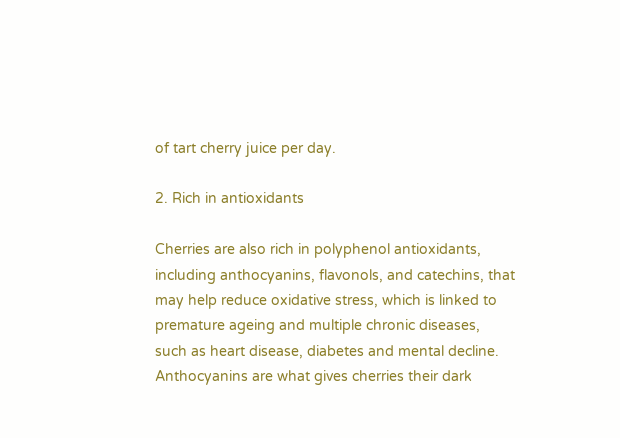of tart cherry juice per day.

2. Rich in antioxidants

Cherries are also rich in polyphenol antioxidants, including anthocyanins, flavonols, and catechins, that may help reduce oxidative stress, which is linked to premature ageing and multiple chronic diseases, such as heart disease, diabetes and mental decline. Anthocyanins are what gives cherries their dark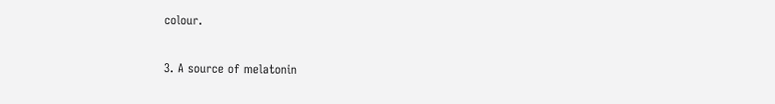colour.

3. A source of melatonin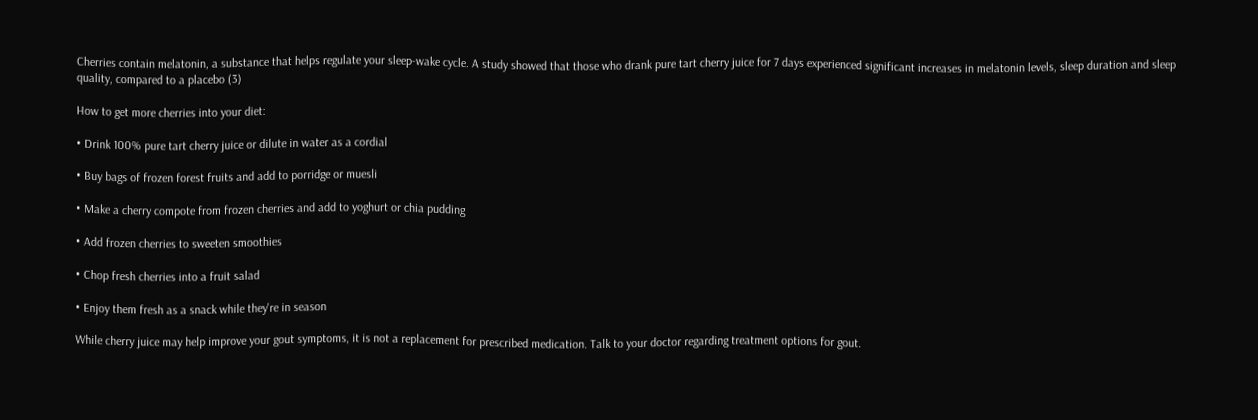Cherries contain melatonin, a substance that helps regulate your sleep-wake cycle. A study showed that those who drank pure tart cherry juice for 7 days experienced significant increases in melatonin levels, sleep duration and sleep quality, compared to a placebo (3)

How to get more cherries into your diet:

• Drink 100% pure tart cherry juice or dilute in water as a cordial

• Buy bags of frozen forest fruits and add to porridge or muesli

• Make a cherry compote from frozen cherries and add to yoghurt or chia pudding

• Add frozen cherries to sweeten smoothies

• Chop fresh cherries into a fruit salad

• Enjoy them fresh as a snack while they're in season

While cherry juice may help improve your gout symptoms, it is not a replacement for prescribed medication. Talk to your doctor regarding treatment options for gout.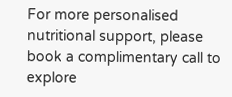For more personalised nutritional support, please book a complimentary call to explore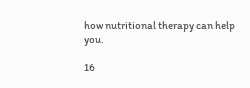how nutritional therapy can help you.

16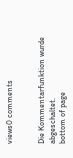views0 comments


Die Kommentarfunktion wurde abgeschaltet.
bottom of page